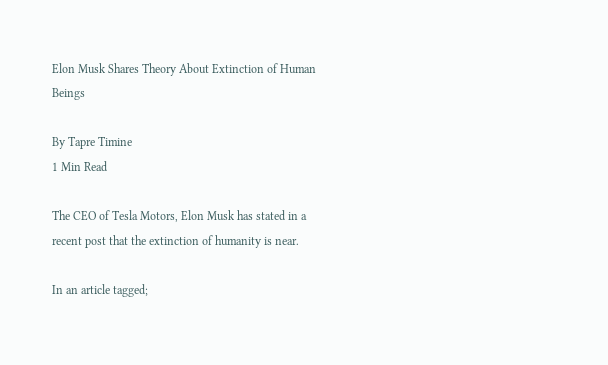Elon Musk Shares Theory About Extinction of Human Beings

By Tapre Timine
1 Min Read

The CEO of Tesla Motors, Elon Musk has stated in a recent post that the extinction of humanity is near.

In an article tagged;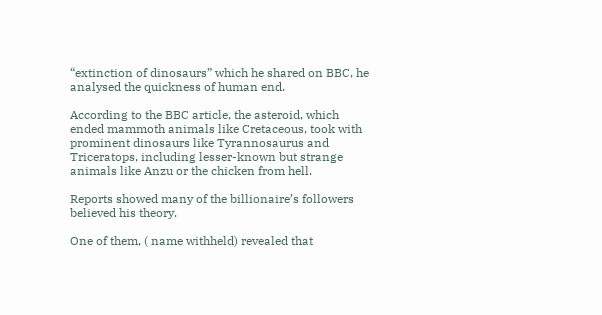“extinction of dinosaurs” which he shared on BBC, he analysed the quickness of human end.

According to the BBC article, the asteroid, which ended mammoth animals like Cretaceous, took with prominent dinosaurs like Tyrannosaurus and Triceratops, including lesser-known but strange animals like Anzu or the chicken from hell.

Reports showed many of the billionaire’s followers believed his theory.

One of them, ( name withheld) revealed that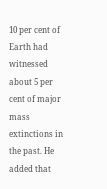10 per cent of Earth had witnessed about 5 per cent of major mass extinctions in the past. He added that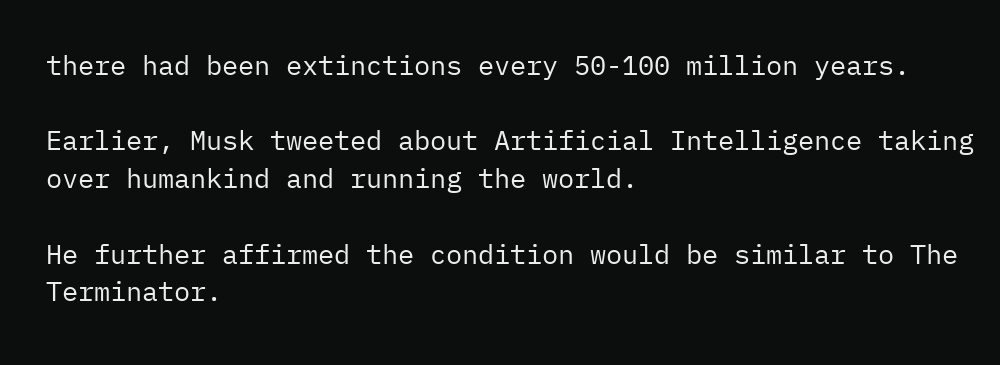there had been extinctions every 50-100 million years.

Earlier, Musk tweeted about Artificial Intelligence taking over humankind and running the world.

He further affirmed the condition would be similar to The Terminator.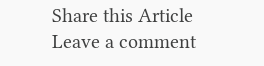Share this Article
Leave a comment